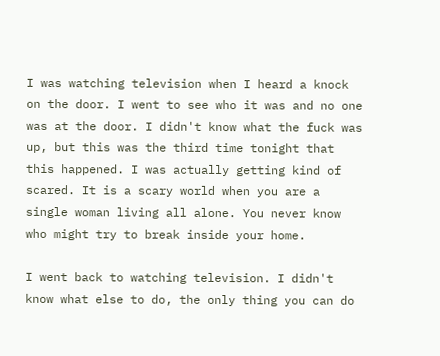I was watching television when I heard a knock on the door. I went to see who it was and no one was at the door. I didn't know what the fuck was up, but this was the third time tonight that this happened. I was actually getting kind of scared. It is a scary world when you are a single woman living all alone. You never know who might try to break inside your home.

I went back to watching television. I didn't know what else to do, the only thing you can do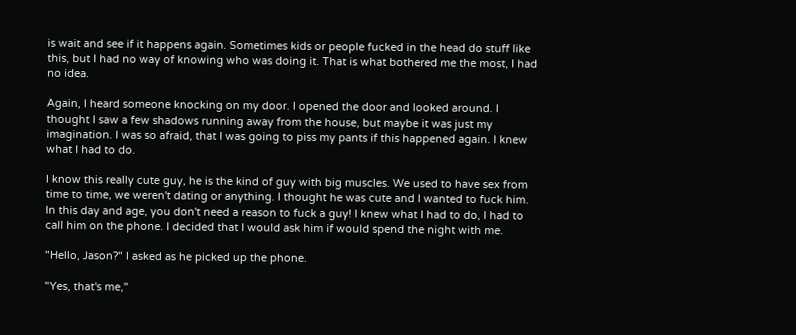is wait and see if it happens again. Sometimes kids or people fucked in the head do stuff like this, but I had no way of knowing who was doing it. That is what bothered me the most, I had no idea.

Again, I heard someone knocking on my door. I opened the door and looked around. I thought I saw a few shadows running away from the house, but maybe it was just my imagination. I was so afraid, that I was going to piss my pants if this happened again. I knew what I had to do.

I know this really cute guy, he is the kind of guy with big muscles. We used to have sex from time to time, we weren't dating or anything. I thought he was cute and I wanted to fuck him. In this day and age, you don't need a reason to fuck a guy! I knew what I had to do, I had to call him on the phone. I decided that I would ask him if would spend the night with me.

"Hello, Jason?" I asked as he picked up the phone.

"Yes, that's me,"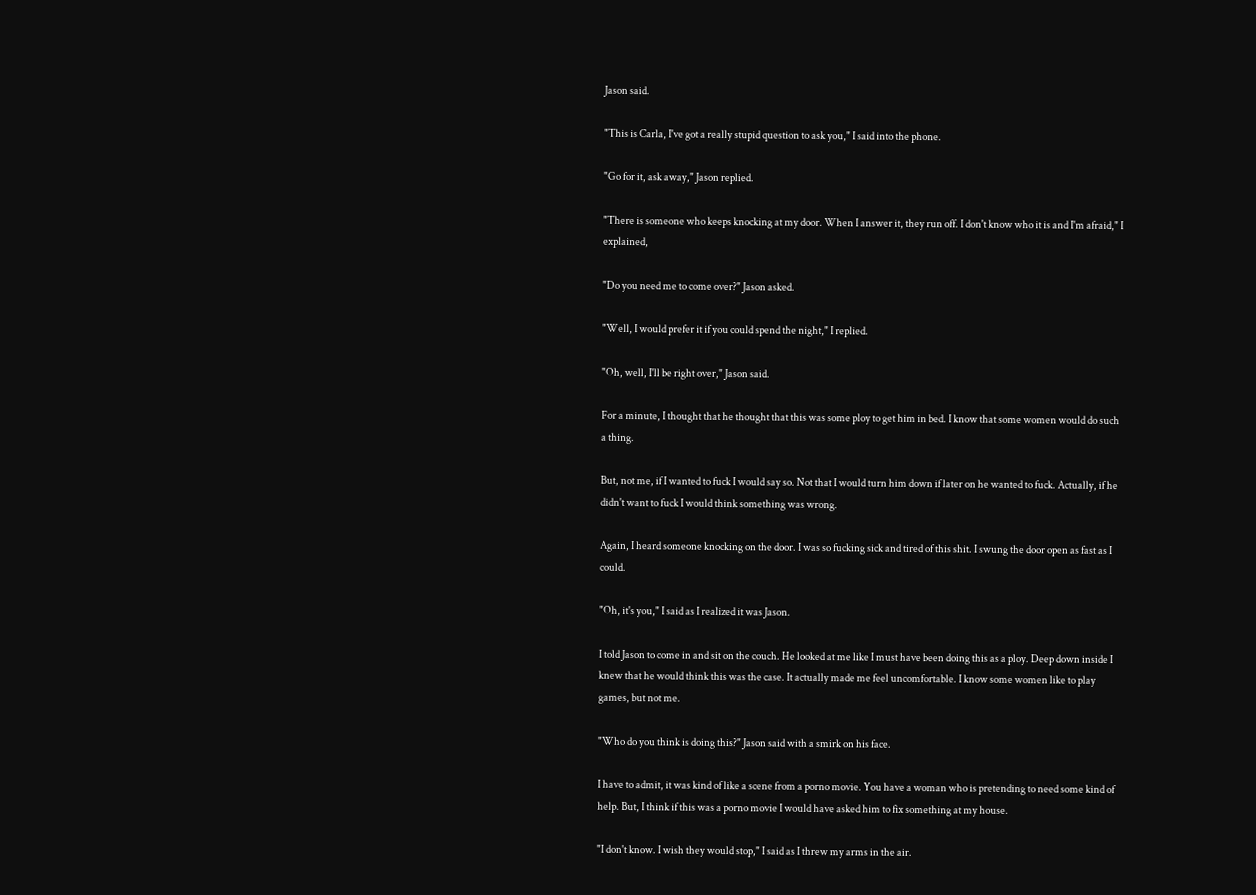Jason said.

"This is Carla, I've got a really stupid question to ask you," I said into the phone.

"Go for it, ask away," Jason replied.

"There is someone who keeps knocking at my door. When I answer it, they run off. I don't know who it is and I'm afraid," I explained,

"Do you need me to come over?" Jason asked.

"Well, I would prefer it if you could spend the night," I replied.

"Oh, well, I'll be right over," Jason said.

For a minute, I thought that he thought that this was some ploy to get him in bed. I know that some women would do such a thing.

But, not me, if I wanted to fuck I would say so. Not that I would turn him down if later on he wanted to fuck. Actually, if he didn't want to fuck I would think something was wrong.

Again, I heard someone knocking on the door. I was so fucking sick and tired of this shit. I swung the door open as fast as I could.

"Oh, it's you," I said as I realized it was Jason.

I told Jason to come in and sit on the couch. He looked at me like I must have been doing this as a ploy. Deep down inside I knew that he would think this was the case. It actually made me feel uncomfortable. I know some women like to play games, but not me.

"Who do you think is doing this?" Jason said with a smirk on his face.

I have to admit, it was kind of like a scene from a porno movie. You have a woman who is pretending to need some kind of help. But, I think if this was a porno movie I would have asked him to fix something at my house.

"I don't know. I wish they would stop," I said as I threw my arms in the air.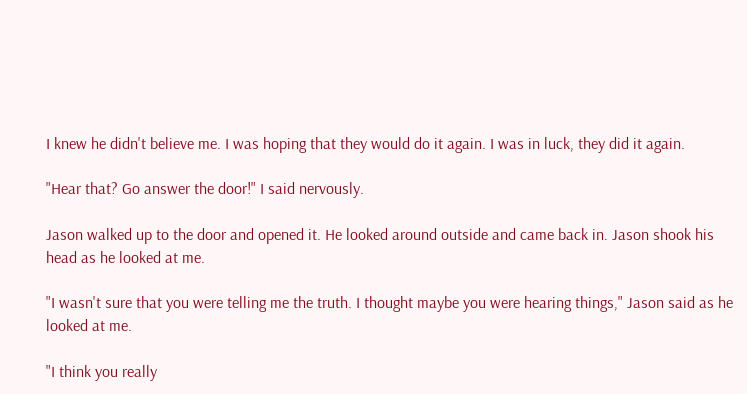I knew he didn't believe me. I was hoping that they would do it again. I was in luck, they did it again.

"Hear that? Go answer the door!" I said nervously.

Jason walked up to the door and opened it. He looked around outside and came back in. Jason shook his head as he looked at me.

"I wasn't sure that you were telling me the truth. I thought maybe you were hearing things," Jason said as he looked at me.

"I think you really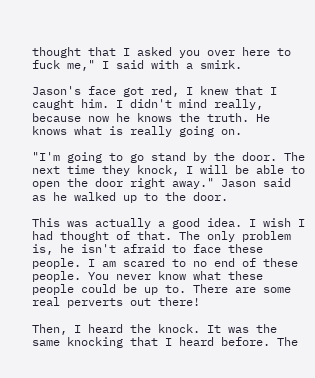thought that I asked you over here to fuck me," I said with a smirk.

Jason's face got red, I knew that I caught him. I didn't mind really, because now he knows the truth. He knows what is really going on.

"I'm going to go stand by the door. The next time they knock, I will be able to open the door right away." Jason said as he walked up to the door.

This was actually a good idea. I wish I had thought of that. The only problem is, he isn't afraid to face these people. I am scared to no end of these people. You never know what these people could be up to. There are some real perverts out there!

Then, I heard the knock. It was the same knocking that I heard before. The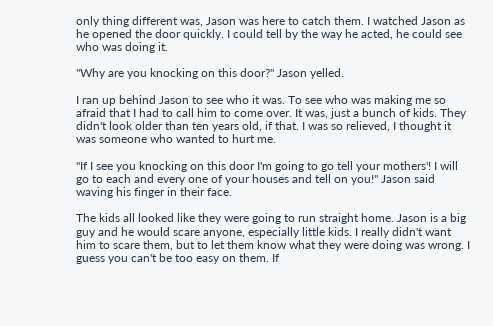only thing different was, Jason was here to catch them. I watched Jason as he opened the door quickly. I could tell by the way he acted, he could see who was doing it.

"Why are you knocking on this door?" Jason yelled.

I ran up behind Jason to see who it was. To see who was making me so afraid that I had to call him to come over. It was, just a bunch of kids. They didn't look older than ten years old, if that. I was so relieved, I thought it was someone who wanted to hurt me.

"If I see you knocking on this door I'm going to go tell your mothers'! I will go to each and every one of your houses and tell on you!" Jason said waving his finger in their face.

The kids all looked like they were going to run straight home. Jason is a big guy and he would scare anyone, especially little kids. I really didn't want him to scare them, but to let them know what they were doing was wrong. I guess you can't be too easy on them. If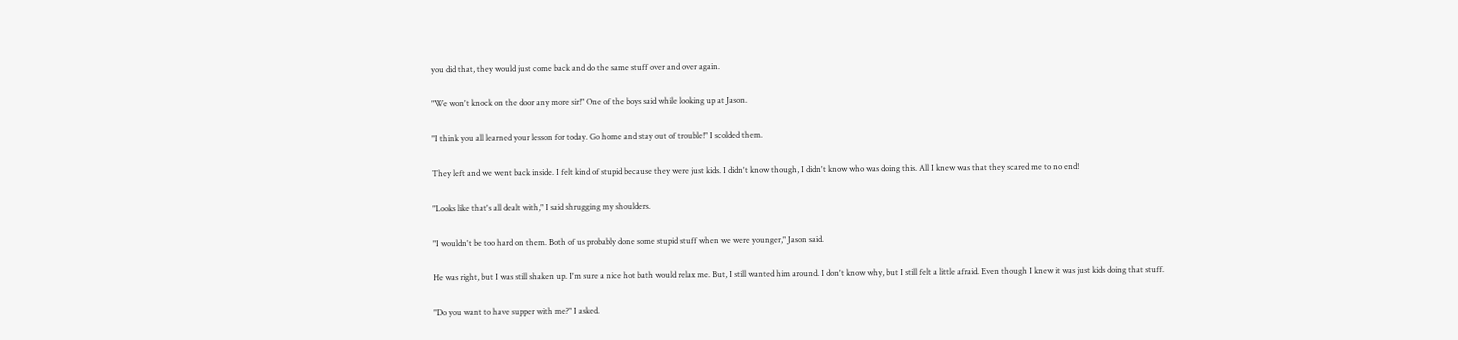you did that, they would just come back and do the same stuff over and over again.

"We won't knock on the door any more sir!" One of the boys said while looking up at Jason.

"I think you all learned your lesson for today. Go home and stay out of trouble!" I scolded them.

They left and we went back inside. I felt kind of stupid because they were just kids. I didn't know though, I didn't know who was doing this. All I knew was that they scared me to no end!

"Looks like that's all dealt with," I said shrugging my shoulders.

"I wouldn't be too hard on them. Both of us probably done some stupid stuff when we were younger," Jason said.

He was right, but I was still shaken up. I'm sure a nice hot bath would relax me. But, I still wanted him around. I don't know why, but I still felt a little afraid. Even though I knew it was just kids doing that stuff.

"Do you want to have supper with me?" I asked.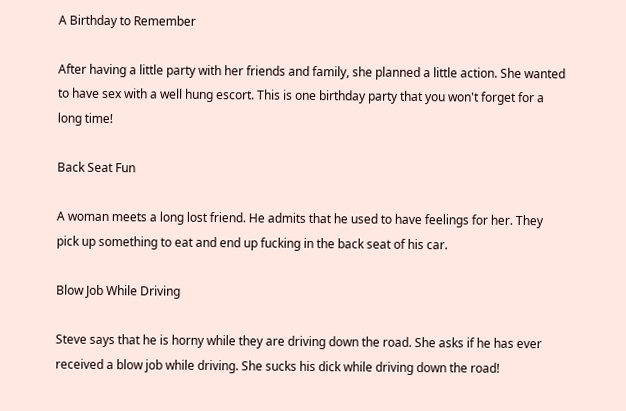A Birthday to Remember

After having a little party with her friends and family, she planned a little action. She wanted to have sex with a well hung escort. This is one birthday party that you won't forget for a long time!

Back Seat Fun

A woman meets a long lost friend. He admits that he used to have feelings for her. They pick up something to eat and end up fucking in the back seat of his car.

Blow Job While Driving

Steve says that he is horny while they are driving down the road. She asks if he has ever received a blow job while driving. She sucks his dick while driving down the road!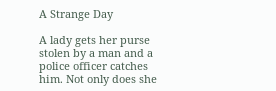A Strange Day

A lady gets her purse stolen by a man and a police officer catches him. Not only does she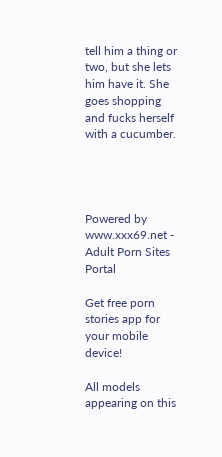tell him a thing or two, but she lets him have it. She goes shopping and fucks herself with a cucumber.




Powered by www.xxx69.net - Adult Porn Sites Portal

Get free porn stories app for your mobile device!

All models appearing on this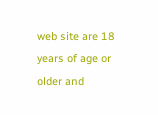web site are 18 years of age or older and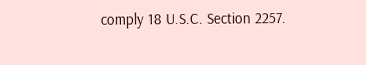comply 18 U.S.C. Section 2257.